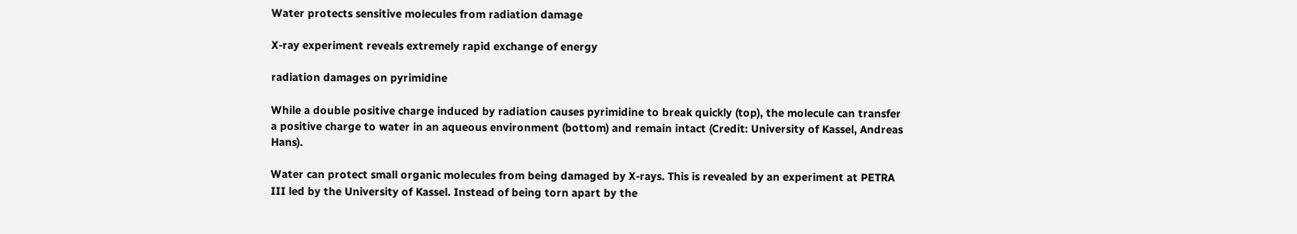Water protects sensitive molecules from radiation damage

X-ray experiment reveals extremely rapid exchange of energy

radiation damages on pyrimidine

While a double positive charge induced by radiation causes pyrimidine to break quickly (top), the molecule can transfer a positive charge to water in an aqueous environment (bottom) and remain intact (Credit: University of Kassel, Andreas Hans).

Water can protect small organic molecules from being damaged by X-rays. This is revealed by an experiment at PETRA III led by the University of Kassel. Instead of being torn apart by the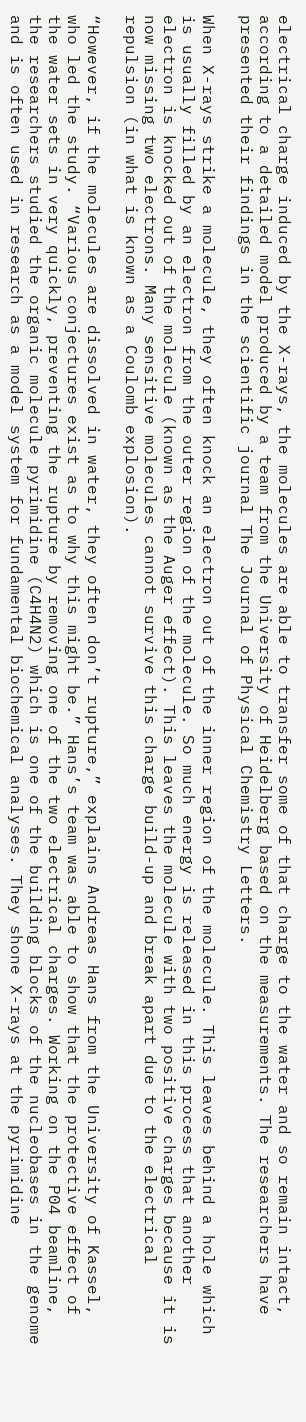electrical charge induced by the X-rays, the molecules are able to transfer some of that charge to the water and so remain intact, according to a detailed model produced by a team from the University of Heidelberg based on the measurements. The researchers have presented their findings in the scientific journal The Journal of Physical Chemistry Letters.

When X-rays strike a molecule, they often knock an electron out of the inner region of the molecule. This leaves behind a hole which is usually filled by an electron from the outer region of the molecule. So much energy is released in this process that another electron is knocked out of the molecule (known as the Auger effect). This leaves the molecule with two positive charges because it is now missing two electrons. Many sensitive molecules cannot survive this charge build-up and break apart due to the electrical repulsion (in what is known as a Coulomb explosion).

“However, if the molecules are dissolved in water, they often don’t rupture,” explains Andreas Hans from the University of Kassel, who led the study. “Various conjectures exist as to why this might be.” Hans’s team was able to show that the protective effect of the water sets in very quickly, preventing the rupture by removing one of the two electrical charges. Working on the P04 beamline, the researchers studied the organic molecule pyrimidine (C4H4N2) which is one of the building blocks of the nucleobases in the genome and is often used in research as a model system for fundamental biochemical analyses. They shone X-rays at the pyrimidine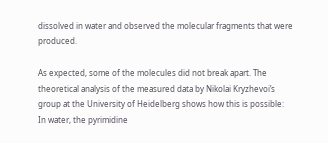dissolved in water and observed the molecular fragments that were produced.

As expected, some of the molecules did not break apart. The theoretical analysis of the measured data by Nikolai Kryzhevoi’s group at the University of Heidelberg shows how this is possible: In water, the pyrimidine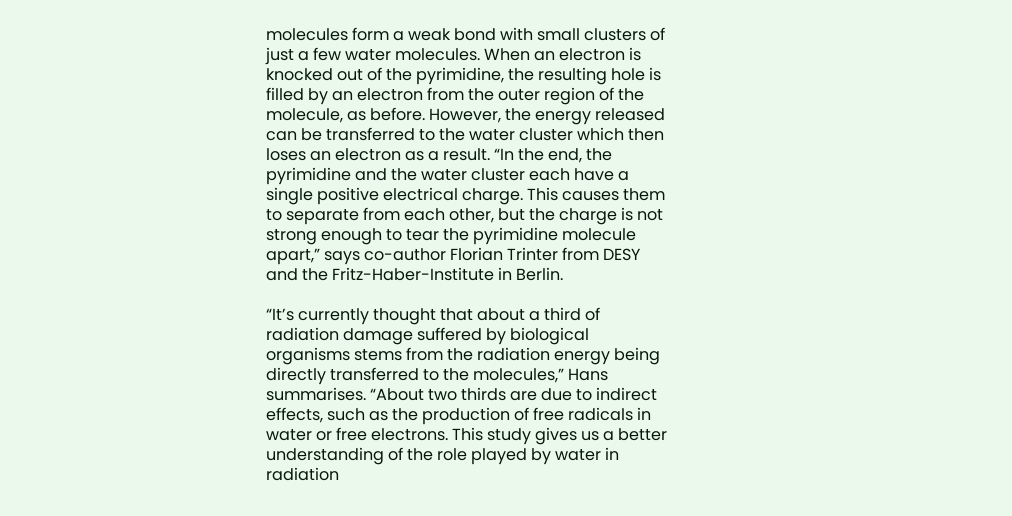molecules form a weak bond with small clusters of just a few water molecules. When an electron is knocked out of the pyrimidine, the resulting hole is filled by an electron from the outer region of the molecule, as before. However, the energy released can be transferred to the water cluster which then loses an electron as a result. “In the end, the pyrimidine and the water cluster each have a single positive electrical charge. This causes them to separate from each other, but the charge is not strong enough to tear the pyrimidine molecule apart,” says co-author Florian Trinter from DESY and the Fritz-Haber-Institute in Berlin.

“It’s currently thought that about a third of radiation damage suffered by biological organisms stems from the radiation energy being directly transferred to the molecules,” Hans summarises. “About two thirds are due to indirect effects, such as the production of free radicals in water or free electrons. This study gives us a better understanding of the role played by water in radiation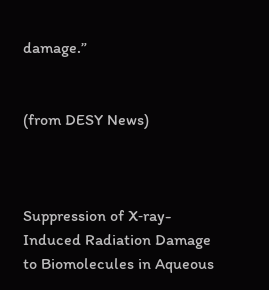damage.”


(from DESY News)



Suppression of X‐ray-Induced Radiation Damage to Biomolecules in Aqueous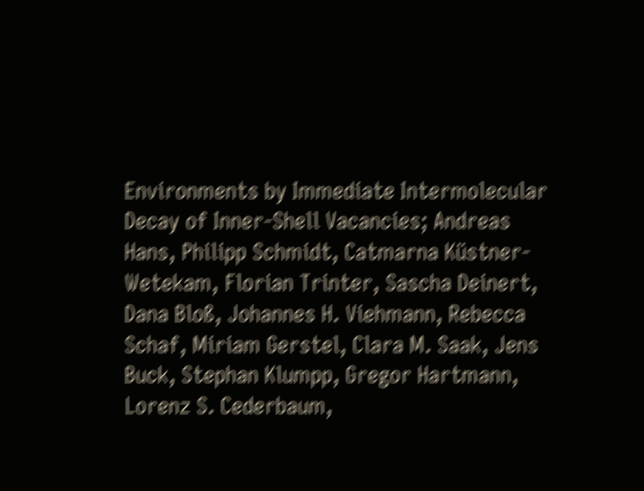Environments by Immediate Intermolecular Decay of Inner-Shell Vacancies; Andreas Hans, Philipp Schmidt, Catmarna Küstner-Wetekam, Florian Trinter, Sascha Deinert, Dana Bloß, Johannes H. Viehmann, Rebecca Schaf, Miriam Gerstel, Clara M. Saak, Jens Buck, Stephan Klumpp, Gregor Hartmann, Lorenz S. Cederbaum,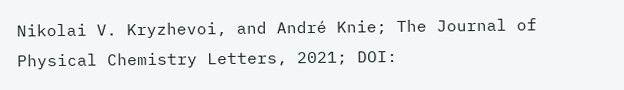Nikolai V. Kryzhevoi, and André Knie; The Journal of Physical Chemistry Letters, 2021; DOI: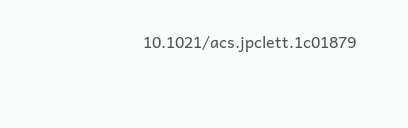10.1021/acs.jpclett.1c01879